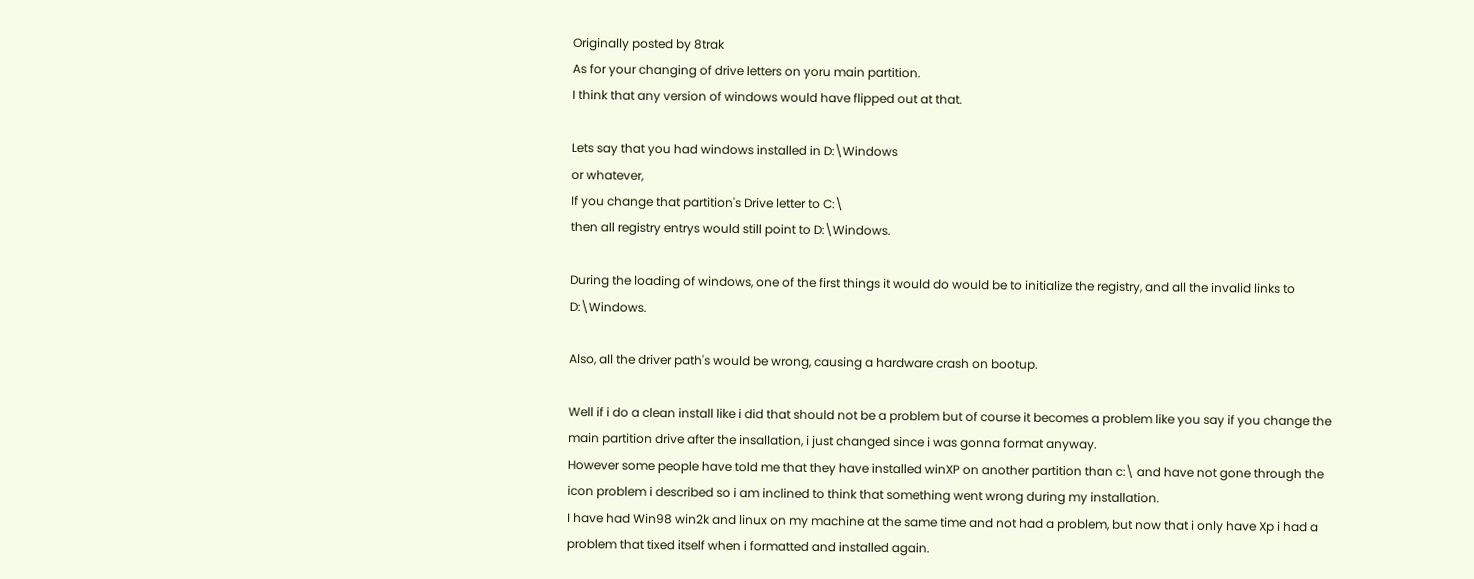Originally posted by 8trak
As for your changing of drive letters on yoru main partition.
I think that any version of windows would have flipped out at that.

Lets say that you had windows installed in D:\Windows
or whatever,
If you change that partition's Drive letter to C:\
then all registry entrys would still point to D:\Windows.

During the loading of windows, one of the first things it would do would be to initialize the registry, and all the invalid links to D:\Windows.

Also, all the driver path's would be wrong, causing a hardware crash on bootup.

Well if i do a clean install like i did that should not be a problem but of course it becomes a problem like you say if you change the main partition drive after the insallation, i just changed since i was gonna format anyway.
However some people have told me that they have installed winXP on another partition than c:\ and have not gone through the icon problem i described so i am inclined to think that something went wrong during my installation.
I have had Win98 win2k and linux on my machine at the same time and not had a problem, but now that i only have Xp i had a problem that tixed itself when i formatted and installed again.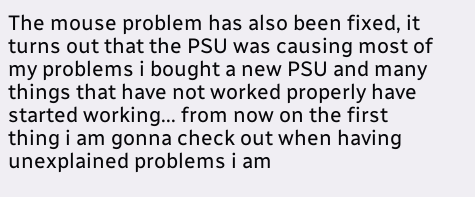The mouse problem has also been fixed, it turns out that the PSU was causing most of my problems i bought a new PSU and many things that have not worked properly have started working... from now on the first thing i am gonna check out when having unexplained problems i am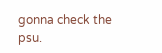gonna check the psu.